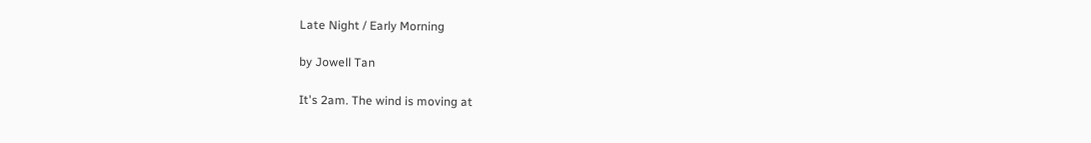Late Night / Early Morning

by Jowell Tan

It's 2am. The wind is moving at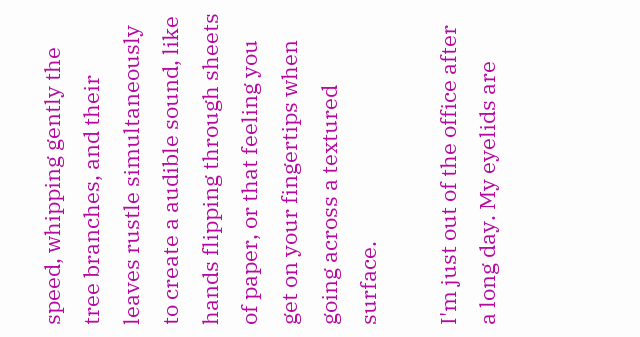speed, whipping gently the tree branches, and their leaves rustle simultaneously to create a audible sound, like hands flipping through sheets of paper, or that feeling you get on your fingertips when going across a textured surface.

I'm just out of the office after a long day. My eyelids are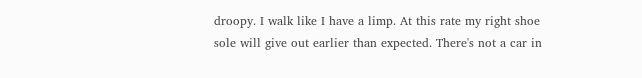droopy. I walk like I have a limp. At this rate my right shoe sole will give out earlier than expected. There's not a car in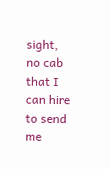sight, no cab that I can hire to send me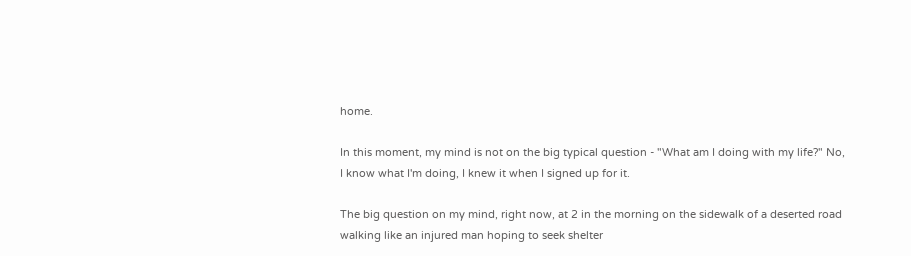home.

In this moment, my mind is not on the big typical question - "What am I doing with my life?" No, I know what I'm doing, I knew it when I signed up for it.

The big question on my mind, right now, at 2 in the morning on the sidewalk of a deserted road walking like an injured man hoping to seek shelter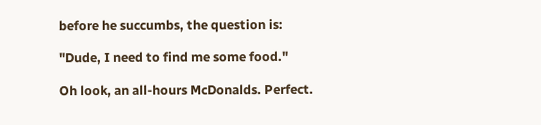before he succumbs, the question is:

"Dude, I need to find me some food."

Oh look, an all-hours McDonalds. Perfect.